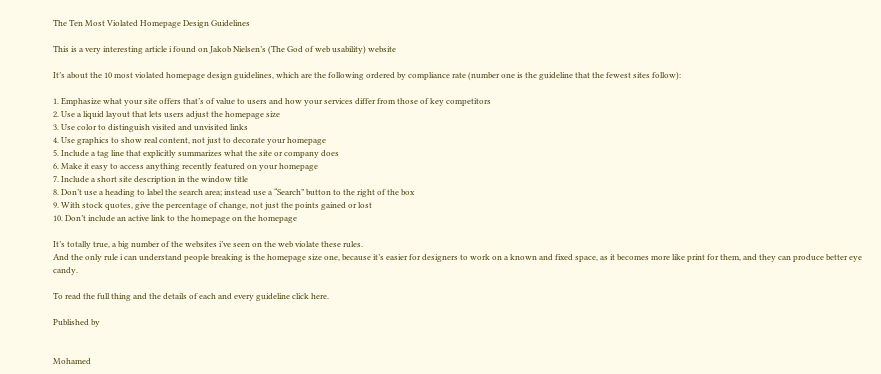The Ten Most Violated Homepage Design Guidelines

This is a very interesting article i found on Jakob Nielsen’s (The God of web usability) website

It’s about the 10 most violated homepage design guidelines, which are the following ordered by compliance rate (number one is the guideline that the fewest sites follow):

1. Emphasize what your site offers that’s of value to users and how your services differ from those of key competitors
2. Use a liquid layout that lets users adjust the homepage size
3. Use color to distinguish visited and unvisited links
4. Use graphics to show real content, not just to decorate your homepage
5. Include a tag line that explicitly summarizes what the site or company does
6. Make it easy to access anything recently featured on your homepage
7. Include a short site description in the window title
8. Don’t use a heading to label the search area; instead use a “Search” button to the right of the box
9. With stock quotes, give the percentage of change, not just the points gained or lost
10. Don’t include an active link to the homepage on the homepage

It’s totally true, a big number of the websites i’ve seen on the web violate these rules.
And the only rule i can understand people breaking is the homepage size one, because it’s easier for designers to work on a known and fixed space, as it becomes more like print for them, and they can produce better eye candy.

To read the full thing and the details of each and every guideline click here.

Published by


Mohamed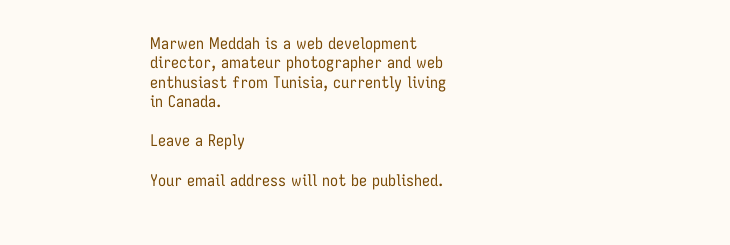Marwen Meddah is a web development director, amateur photographer and web enthusiast from Tunisia, currently living in Canada.

Leave a Reply

Your email address will not be published.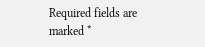Required fields are marked *